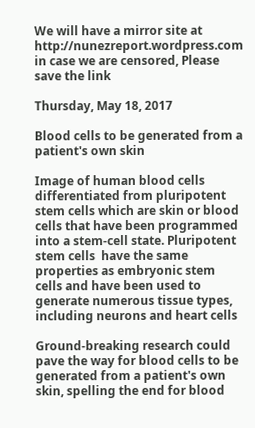We will have a mirror site at http://nunezreport.wordpress.com in case we are censored, Please save the link

Thursday, May 18, 2017

Blood cells to be generated from a patient's own skin

Image of human blood cells differentiated from pluripotent stem cells which are skin or blood cells that have been programmed into a stem-cell state. Pluripotent stem cells  have the same properties as embryonic stem cells and have been used to generate numerous tissue types, including neurons and heart cells

Ground-breaking research could pave the way for blood cells to be generated from a patient's own skin, spelling the end for blood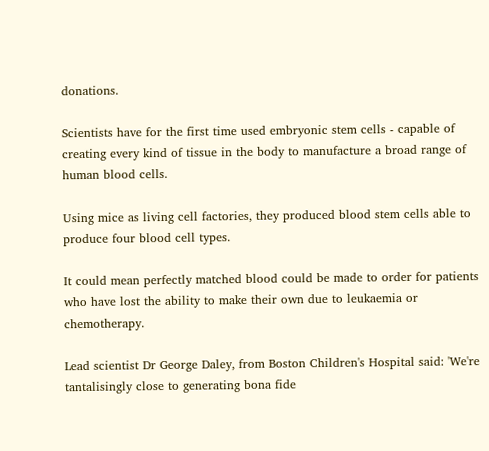donations.

Scientists have for the first time used embryonic stem cells - capable of creating every kind of tissue in the body to manufacture a broad range of human blood cells.

Using mice as living cell factories, they produced blood stem cells able to produce four blood cell types.

It could mean perfectly matched blood could be made to order for patients who have lost the ability to make their own due to leukaemia or chemotherapy.

Lead scientist Dr George Daley, from Boston Children's Hospital said: 'We're tantalisingly close to generating bona fide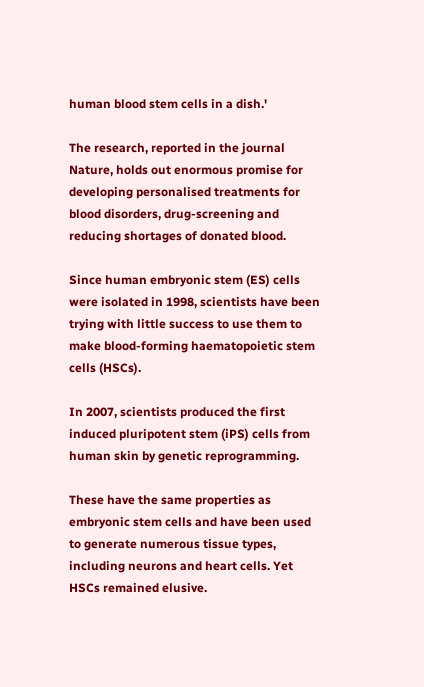human blood stem cells in a dish.'

The research, reported in the journal Nature, holds out enormous promise for developing personalised treatments for blood disorders, drug-screening and reducing shortages of donated blood.

Since human embryonic stem (ES) cells were isolated in 1998, scientists have been trying with little success to use them to make blood-forming haematopoietic stem cells (HSCs).

In 2007, scientists produced the first induced pluripotent stem (iPS) cells from human skin by genetic reprogramming.

These have the same properties as embryonic stem cells and have been used to generate numerous tissue types, including neurons and heart cells. Yet HSCs remained elusive.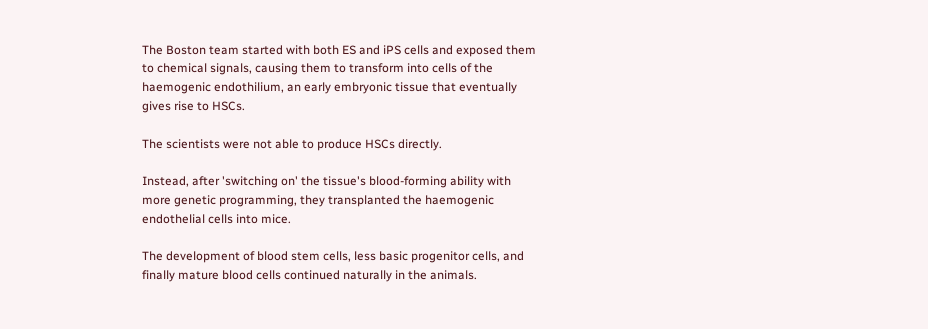The Boston team started with both ES and iPS cells and exposed them to chemical signals, causing them to transform into cells of the haemogenic endothilium, an early embryonic tissue that eventually gives rise to HSCs.

The scientists were not able to produce HSCs directly.

Instead, after 'switching on' the tissue's blood-forming ability with more genetic programming, they transplanted the haemogenic endothelial cells into mice.

The development of blood stem cells, less basic progenitor cells, and finally mature blood cells continued naturally in the animals.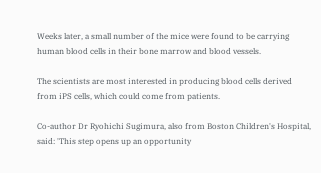Weeks later, a small number of the mice were found to be carrying human blood cells in their bone marrow and blood vessels.

The scientists are most interested in producing blood cells derived from iPS cells, which could come from patients.

Co-author Dr Ryohichi Sugimura, also from Boston Children's Hospital, said: 'This step opens up an opportunity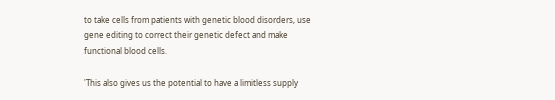to take cells from patients with genetic blood disorders, use gene editing to correct their genetic defect and make functional blood cells.

'This also gives us the potential to have a limitless supply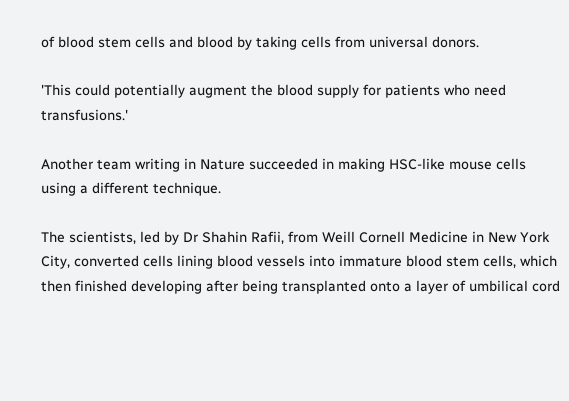of blood stem cells and blood by taking cells from universal donors.

'This could potentially augment the blood supply for patients who need transfusions.'

Another team writing in Nature succeeded in making HSC-like mouse cells using a different technique.

The scientists, led by Dr Shahin Rafii, from Weill Cornell Medicine in New York City, converted cells lining blood vessels into immature blood stem cells, which then finished developing after being transplanted onto a layer of umbilical cord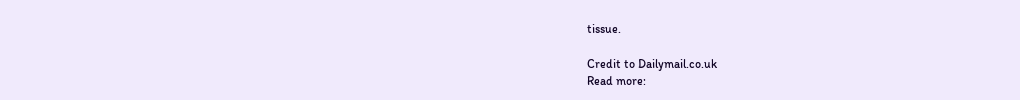tissue.

Credit to Dailymail.co.uk
Read more: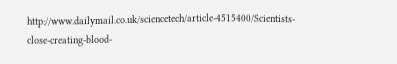http://www.dailymail.co.uk/sciencetech/article-4515400/Scientists-close-creating-blood-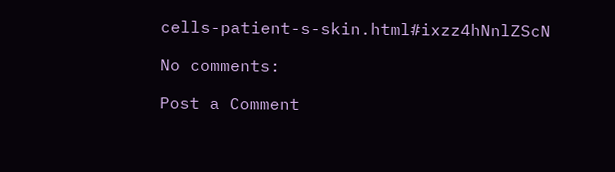cells-patient-s-skin.html#ixzz4hNnlZScN

No comments:

Post a Comment